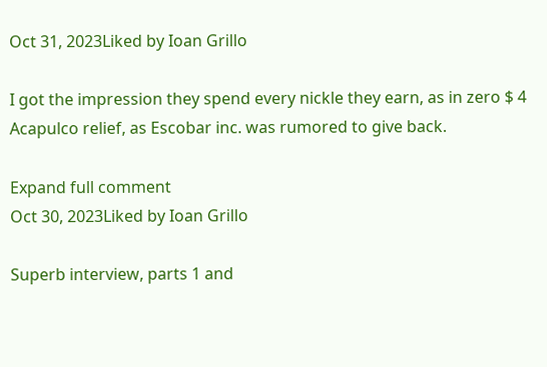Oct 31, 2023Liked by Ioan Grillo

I got the impression they spend every nickle they earn, as in zero $ 4 Acapulco relief, as Escobar inc. was rumored to give back.

Expand full comment
Oct 30, 2023Liked by Ioan Grillo

Superb interview, parts 1 and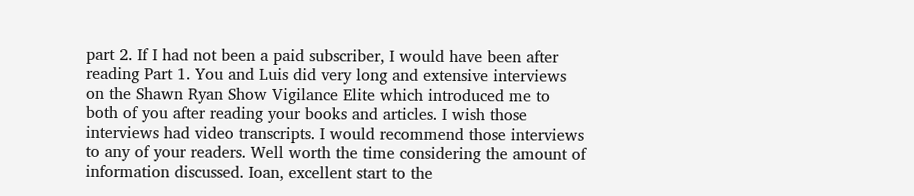part 2. If I had not been a paid subscriber, I would have been after reading Part 1. You and Luis did very long and extensive interviews on the Shawn Ryan Show Vigilance Elite which introduced me to both of you after reading your books and articles. I wish those interviews had video transcripts. I would recommend those interviews to any of your readers. Well worth the time considering the amount of information discussed. Ioan, excellent start to the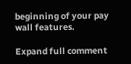beginning of your pay wall features.

Expand full comment